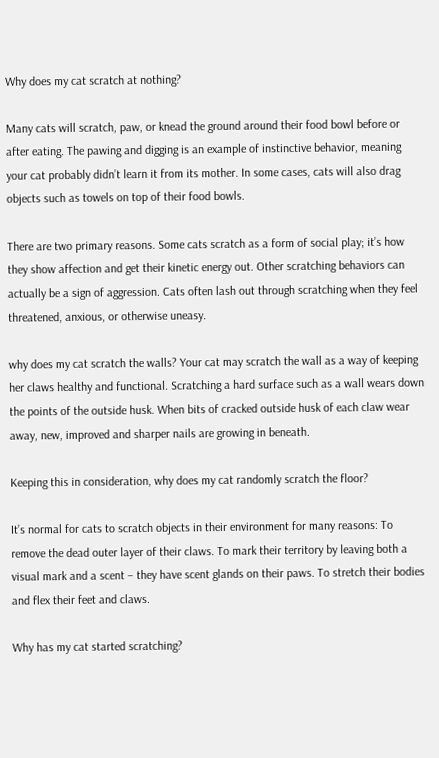Why does my cat scratch at nothing?

Many cats will scratch, paw, or knead the ground around their food bowl before or after eating. The pawing and digging is an example of instinctive behavior, meaning your cat probably didn’t learn it from its mother. In some cases, cats will also drag objects such as towels on top of their food bowls.

There are two primary reasons. Some cats scratch as a form of social play; it’s how they show affection and get their kinetic energy out. Other scratching behaviors can actually be a sign of aggression. Cats often lash out through scratching when they feel threatened, anxious, or otherwise uneasy.

why does my cat scratch the walls? Your cat may scratch the wall as a way of keeping her claws healthy and functional. Scratching a hard surface such as a wall wears down the points of the outside husk. When bits of cracked outside husk of each claw wear away, new, improved and sharper nails are growing in beneath.

Keeping this in consideration, why does my cat randomly scratch the floor?

It’s normal for cats to scratch objects in their environment for many reasons: To remove the dead outer layer of their claws. To mark their territory by leaving both a visual mark and a scent – they have scent glands on their paws. To stretch their bodies and flex their feet and claws.

Why has my cat started scratching?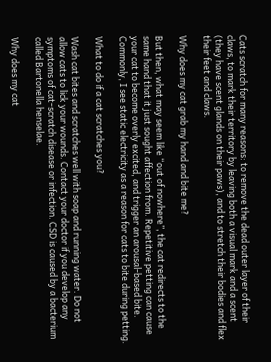Cats scratch for many reasons: to remove the dead outer layer of their claws, to mark their territory by leaving both a visual mark and a scent (they have scent glands on their paws), and to stretch their bodies and flex their feet and claws.

Why does my cat grab my hand and bite me?

But then, what may seem like “out of nowhere”, the cat redirects to the same hand that it just sought affection from. Repetitive petting can cause your cat to become overly excited, and trigger an arousal-based bite. Commonly, I see static electricity as a reason for cats to bite during petting.

What to do if a cat scratches you?

Wash cat bites and scratches well with soap and running water. Do not allow cats to lick your wounds. Contact your doctor if you develop any symptoms of cat-scratch disease or infection. CSD is caused by a bacterium called Bartonella henselae.

Why does my cat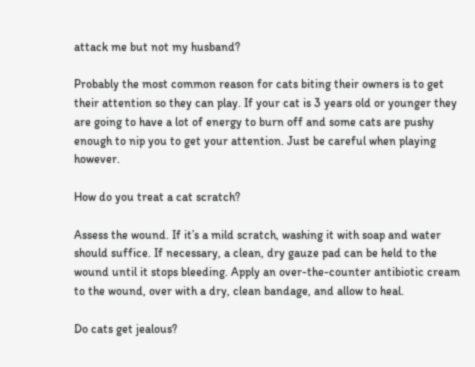attack me but not my husband?

Probably the most common reason for cats biting their owners is to get their attention so they can play. If your cat is 3 years old or younger they are going to have a lot of energy to burn off and some cats are pushy enough to nip you to get your attention. Just be careful when playing however.

How do you treat a cat scratch?

Assess the wound. If it’s a mild scratch, washing it with soap and water should suffice. If necessary, a clean, dry gauze pad can be held to the wound until it stops bleeding. Apply an over-the-counter antibiotic cream to the wound, over with a dry, clean bandage, and allow to heal.

Do cats get jealous?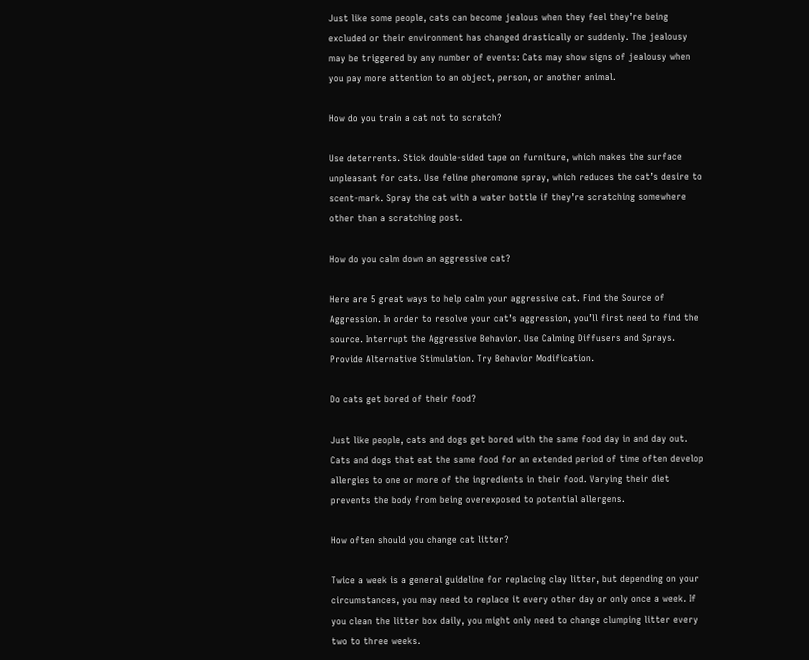Just like some people, cats can become jealous when they feel they’re being excluded or their environment has changed drastically or suddenly. The jealousy may be triggered by any number of events: Cats may show signs of jealousy when you pay more attention to an object, person, or another animal.

How do you train a cat not to scratch?

Use deterrents. Stick double-sided tape on furniture, which makes the surface unpleasant for cats. Use feline pheromone spray, which reduces the cat’s desire to scent-mark. Spray the cat with a water bottle if they’re scratching somewhere other than a scratching post.

How do you calm down an aggressive cat?

Here are 5 great ways to help calm your aggressive cat. Find the Source of Aggression. In order to resolve your cat’s aggression, you’ll first need to find the source. Interrupt the Aggressive Behavior. Use Calming Diffusers and Sprays. Provide Alternative Stimulation. Try Behavior Modification.

Do cats get bored of their food?

Just like people, cats and dogs get bored with the same food day in and day out. Cats and dogs that eat the same food for an extended period of time often develop allergies to one or more of the ingredients in their food. Varying their diet prevents the body from being overexposed to potential allergens.

How often should you change cat litter?

Twice a week is a general guideline for replacing clay litter, but depending on your circumstances, you may need to replace it every other day or only once a week. If you clean the litter box daily, you might only need to change clumping litter every two to three weeks.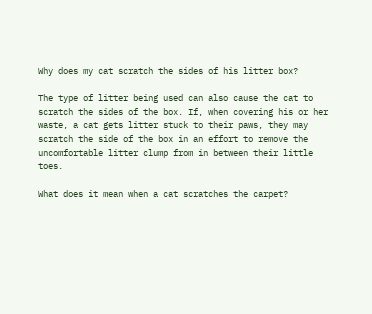Why does my cat scratch the sides of his litter box?

The type of litter being used can also cause the cat to scratch the sides of the box. If, when covering his or her waste, a cat gets litter stuck to their paws, they may scratch the side of the box in an effort to remove the uncomfortable litter clump from in between their little toes.

What does it mean when a cat scratches the carpet?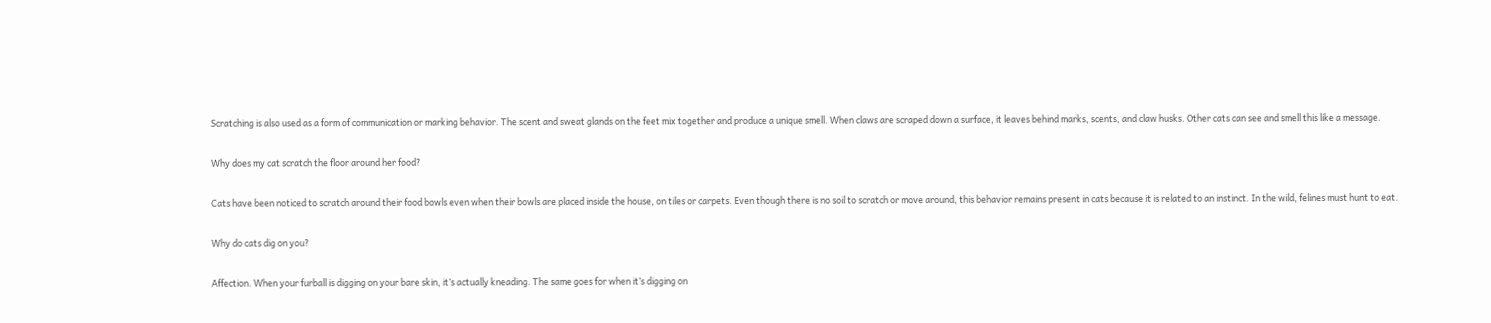Scratching is also used as a form of communication or marking behavior. The scent and sweat glands on the feet mix together and produce a unique smell. When claws are scraped down a surface, it leaves behind marks, scents, and claw husks. Other cats can see and smell this like a message.

Why does my cat scratch the floor around her food?

Cats have been noticed to scratch around their food bowls even when their bowls are placed inside the house, on tiles or carpets. Even though there is no soil to scratch or move around, this behavior remains present in cats because it is related to an instinct. In the wild, felines must hunt to eat.

Why do cats dig on you?

Affection. When your furball is digging on your bare skin, it’s actually kneading. The same goes for when it’s digging on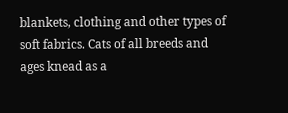blankets, clothing and other types of soft fabrics. Cats of all breeds and ages knead as a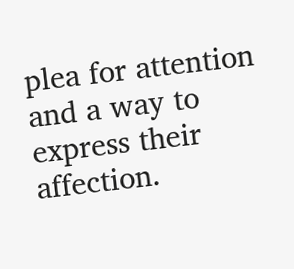plea for attention and a way to express their affection.